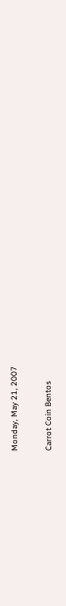Monday, May 21, 2007

Carrot Coin Bentos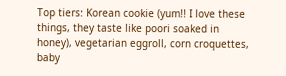Top tiers: Korean cookie (yum!! I love these things, they taste like poori soaked in honey), vegetarian eggroll, corn croquettes, baby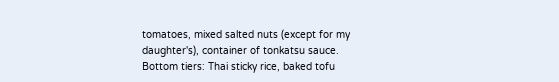tomatoes, mixed salted nuts (except for my daughter's), container of tonkatsu sauce.
Bottom tiers: Thai sticky rice, baked tofu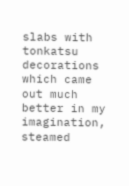slabs with tonkatsu decorations which came out much better in my imagination, steamed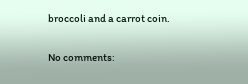broccoli and a carrot coin.

No comments: